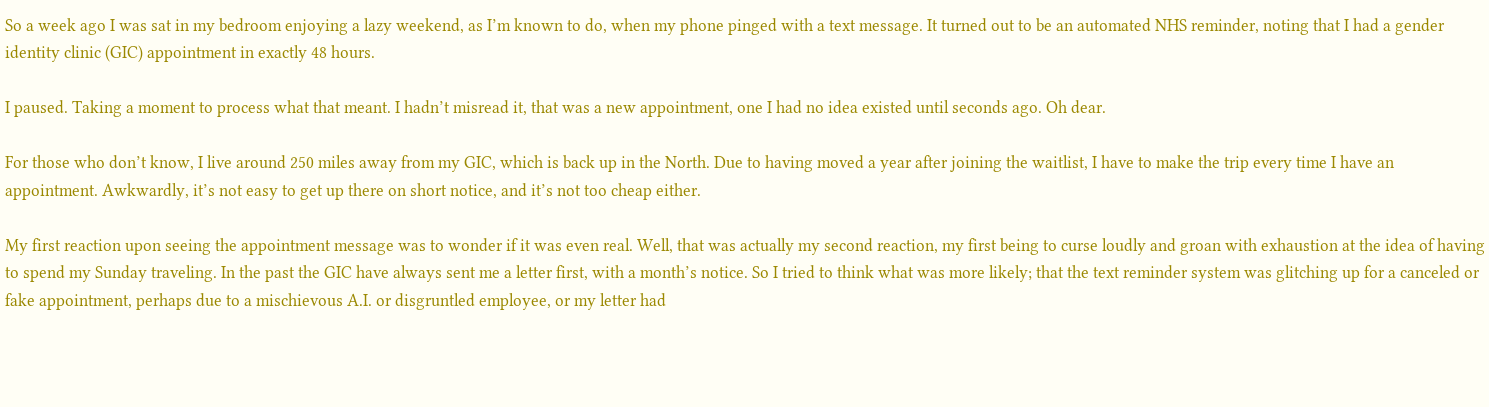So a week ago I was sat in my bedroom enjoying a lazy weekend, as I’m known to do, when my phone pinged with a text message. It turned out to be an automated NHS reminder, noting that I had a gender identity clinic (GIC) appointment in exactly 48 hours.

I paused. Taking a moment to process what that meant. I hadn’t misread it, that was a new appointment, one I had no idea existed until seconds ago. Oh dear.

For those who don’t know, I live around 250 miles away from my GIC, which is back up in the North. Due to having moved a year after joining the waitlist, I have to make the trip every time I have an appointment. Awkwardly, it’s not easy to get up there on short notice, and it’s not too cheap either.

My first reaction upon seeing the appointment message was to wonder if it was even real. Well, that was actually my second reaction, my first being to curse loudly and groan with exhaustion at the idea of having to spend my Sunday traveling. In the past the GIC have always sent me a letter first, with a month’s notice. So I tried to think what was more likely; that the text reminder system was glitching up for a canceled or fake appointment, perhaps due to a mischievous A.I. or disgruntled employee, or my letter had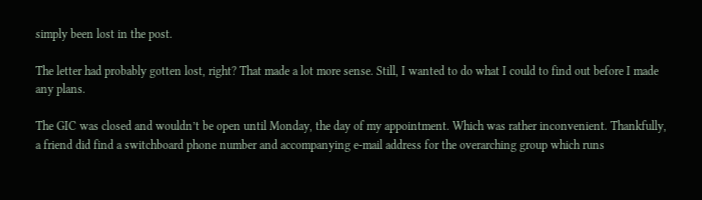simply been lost in the post.

The letter had probably gotten lost, right? That made a lot more sense. Still, I wanted to do what I could to find out before I made any plans.

The GIC was closed and wouldn’t be open until Monday, the day of my appointment. Which was rather inconvenient. Thankfully, a friend did find a switchboard phone number and accompanying e-mail address for the overarching group which runs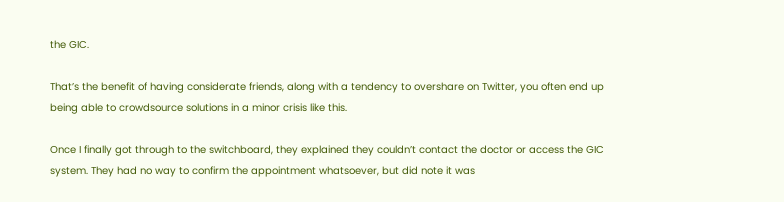the GIC.

That’s the benefit of having considerate friends, along with a tendency to overshare on Twitter, you often end up being able to crowdsource solutions in a minor crisis like this.

Once I finally got through to the switchboard, they explained they couldn’t contact the doctor or access the GIC system. They had no way to confirm the appointment whatsoever, but did note it was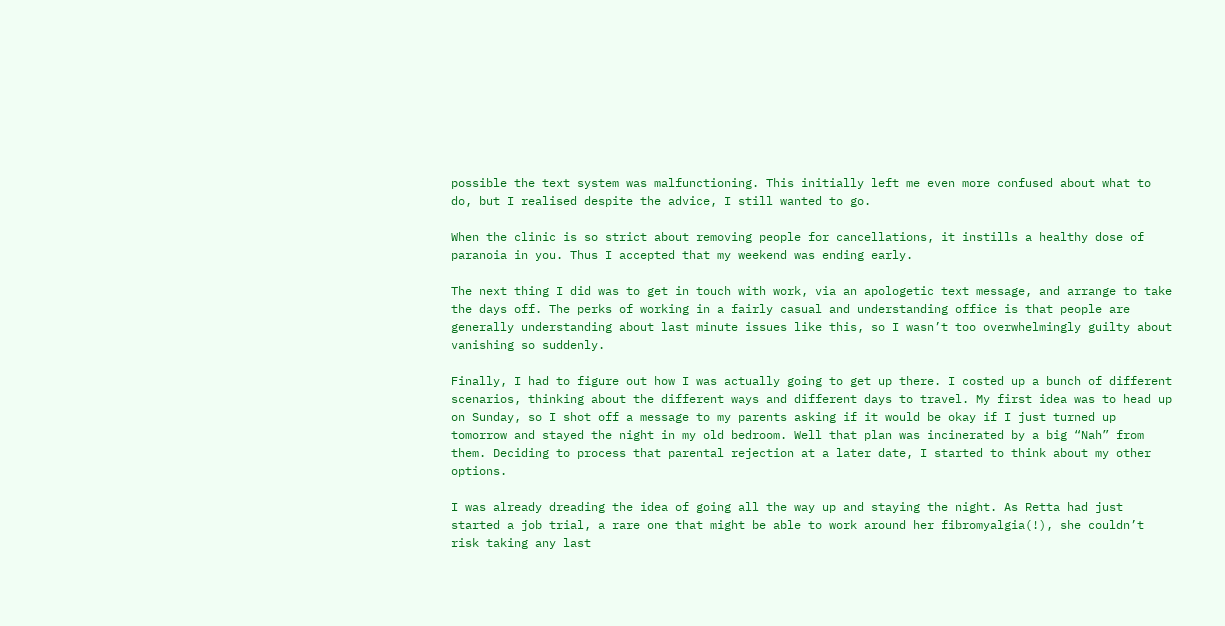possible the text system was malfunctioning. This initially left me even more confused about what to do, but I realised despite the advice, I still wanted to go.

When the clinic is so strict about removing people for cancellations, it instills a healthy dose of paranoia in you. Thus I accepted that my weekend was ending early.

The next thing I did was to get in touch with work, via an apologetic text message, and arrange to take the days off. The perks of working in a fairly casual and understanding office is that people are generally understanding about last minute issues like this, so I wasn’t too overwhelmingly guilty about vanishing so suddenly.

Finally, I had to figure out how I was actually going to get up there. I costed up a bunch of different scenarios, thinking about the different ways and different days to travel. My first idea was to head up on Sunday, so I shot off a message to my parents asking if it would be okay if I just turned up tomorrow and stayed the night in my old bedroom. Well that plan was incinerated by a big “Nah” from them. Deciding to process that parental rejection at a later date, I started to think about my other options.

I was already dreading the idea of going all the way up and staying the night. As Retta had just started a job trial, a rare one that might be able to work around her fibromyalgia(!), she couldn’t risk taking any last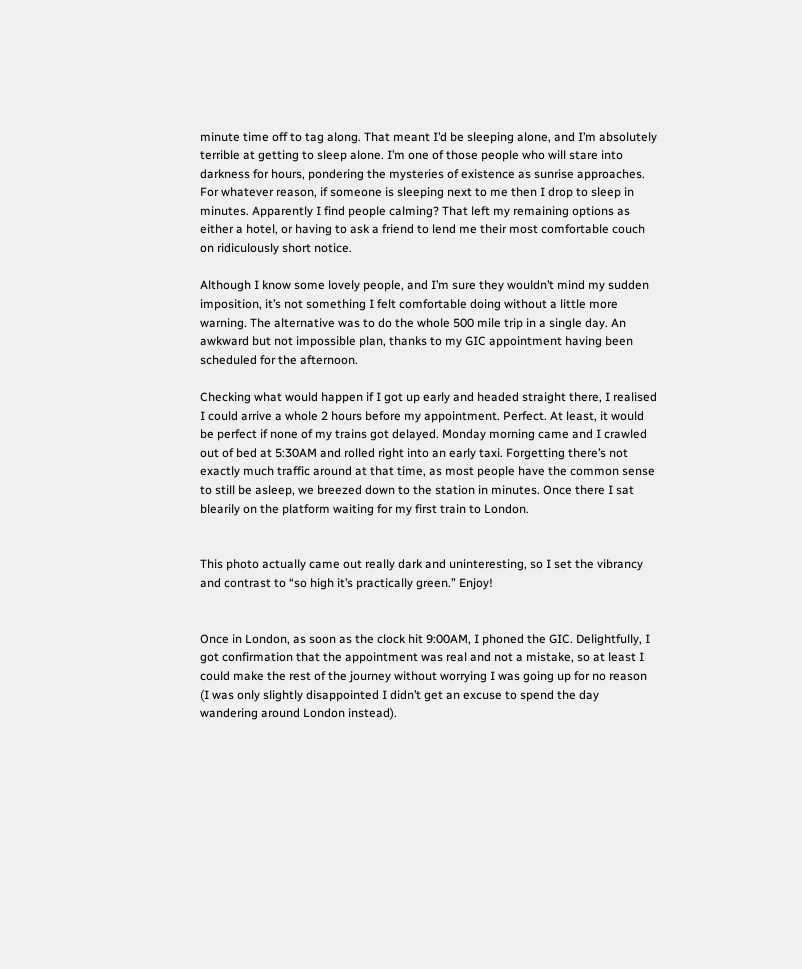minute time off to tag along. That meant I’d be sleeping alone, and I’m absolutely terrible at getting to sleep alone. I’m one of those people who will stare into darkness for hours, pondering the mysteries of existence as sunrise approaches. For whatever reason, if someone is sleeping next to me then I drop to sleep in minutes. Apparently I find people calming? That left my remaining options as either a hotel, or having to ask a friend to lend me their most comfortable couch on ridiculously short notice.

Although I know some lovely people, and I’m sure they wouldn’t mind my sudden imposition, it’s not something I felt comfortable doing without a little more warning. The alternative was to do the whole 500 mile trip in a single day. An awkward but not impossible plan, thanks to my GIC appointment having been scheduled for the afternoon.

Checking what would happen if I got up early and headed straight there, I realised I could arrive a whole 2 hours before my appointment. Perfect. At least, it would be perfect if none of my trains got delayed. Monday morning came and I crawled out of bed at 5:30AM and rolled right into an early taxi. Forgetting there’s not exactly much traffic around at that time, as most people have the common sense to still be asleep, we breezed down to the station in minutes. Once there I sat blearily on the platform waiting for my first train to London.


This photo actually came out really dark and uninteresting, so I set the vibrancy and contrast to “so high it’s practically green.” Enjoy!


Once in London, as soon as the clock hit 9:00AM, I phoned the GIC. Delightfully, I got confirmation that the appointment was real and not a mistake, so at least I could make the rest of the journey without worrying I was going up for no reason (I was only slightly disappointed I didn’t get an excuse to spend the day wandering around London instead).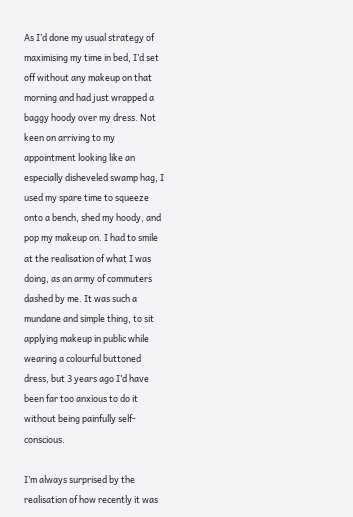As I’d done my usual strategy of maximising my time in bed, I’d set off without any makeup on that morning and had just wrapped a baggy hoody over my dress. Not keen on arriving to my appointment looking like an especially disheveled swamp hag, I used my spare time to squeeze onto a bench, shed my hoody, and pop my makeup on. I had to smile at the realisation of what I was doing, as an army of commuters dashed by me. It was such a mundane and simple thing, to sit applying makeup in public while wearing a colourful buttoned dress, but 3 years ago I’d have been far too anxious to do it without being painfully self-conscious.

I’m always surprised by the realisation of how recently it was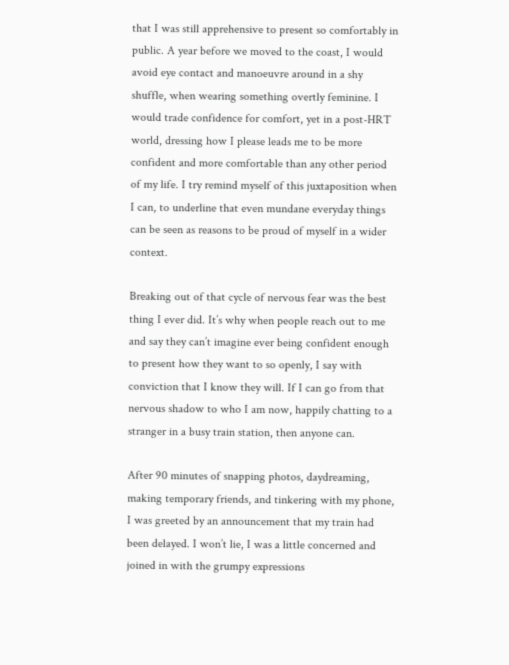that I was still apprehensive to present so comfortably in public. A year before we moved to the coast, I would avoid eye contact and manoeuvre around in a shy shuffle, when wearing something overtly feminine. I would trade confidence for comfort, yet in a post-HRT world, dressing how I please leads me to be more confident and more comfortable than any other period of my life. I try remind myself of this juxtaposition when I can, to underline that even mundane everyday things can be seen as reasons to be proud of myself in a wider context.

Breaking out of that cycle of nervous fear was the best thing I ever did. It’s why when people reach out to me and say they can’t imagine ever being confident enough to present how they want to so openly, I say with conviction that I know they will. If I can go from that nervous shadow to who I am now, happily chatting to a stranger in a busy train station, then anyone can.

After 90 minutes of snapping photos, daydreaming, making temporary friends, and tinkering with my phone, I was greeted by an announcement that my train had been delayed. I won’t lie, I was a little concerned and joined in with the grumpy expressions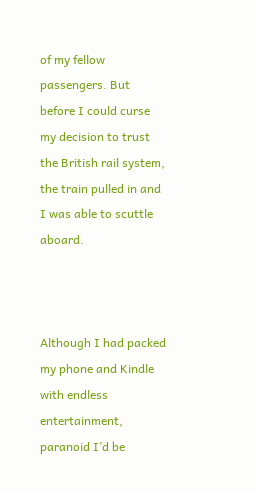of my fellow passengers. But before I could curse my decision to trust the British rail system, the train pulled in and I was able to scuttle aboard.



Although I had packed my phone and Kindle with endless entertainment, paranoid I’d be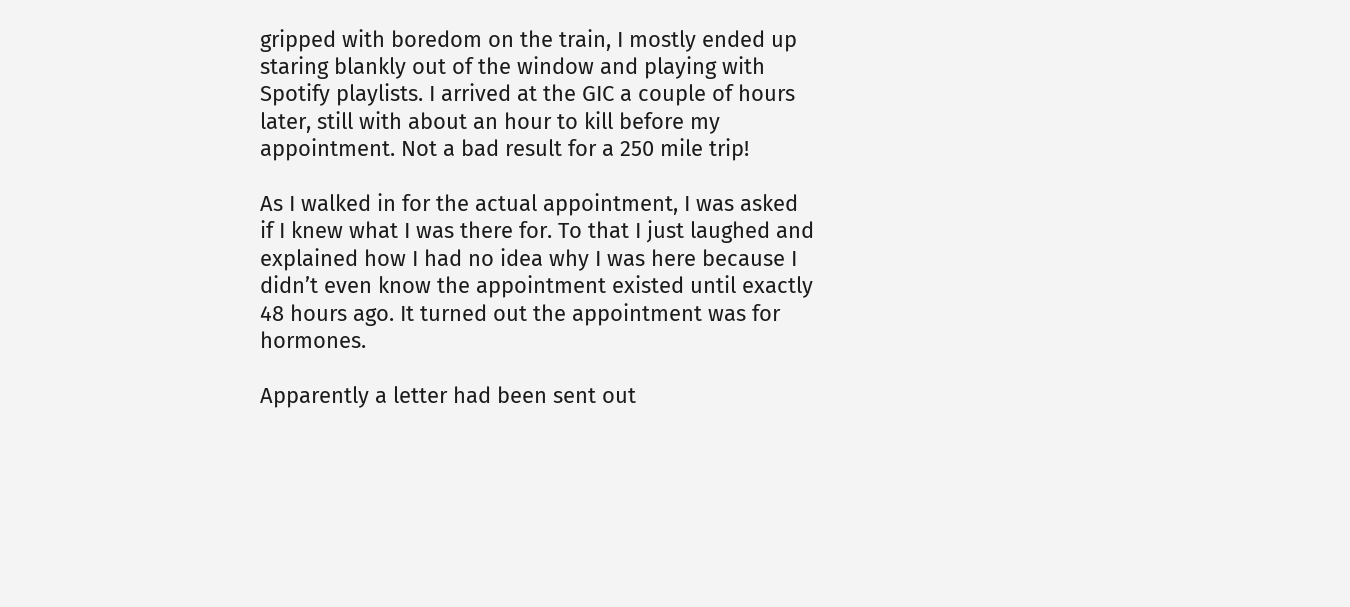gripped with boredom on the train, I mostly ended up staring blankly out of the window and playing with Spotify playlists. I arrived at the GIC a couple of hours later, still with about an hour to kill before my appointment. Not a bad result for a 250 mile trip!

As I walked in for the actual appointment, I was asked if I knew what I was there for. To that I just laughed and explained how I had no idea why I was here because I didn’t even know the appointment existed until exactly 48 hours ago. It turned out the appointment was for hormones.

Apparently a letter had been sent out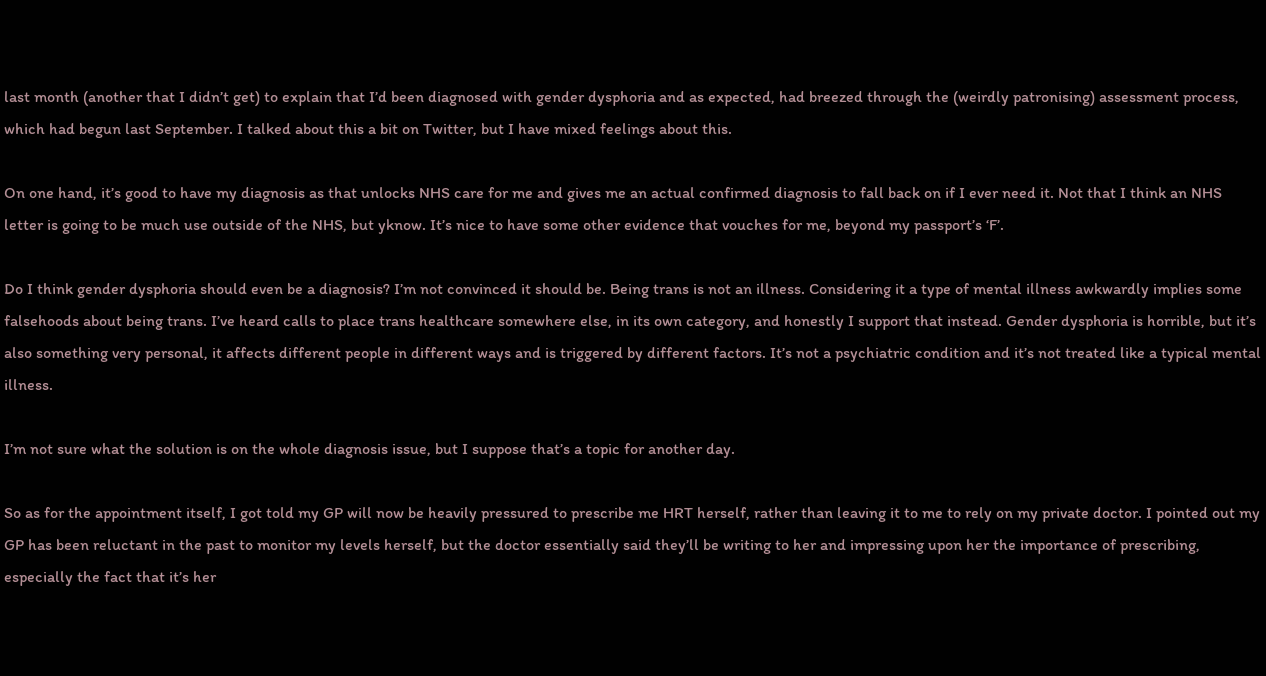last month (another that I didn’t get) to explain that I’d been diagnosed with gender dysphoria and as expected, had breezed through the (weirdly patronising) assessment process, which had begun last September. I talked about this a bit on Twitter, but I have mixed feelings about this.

On one hand, it’s good to have my diagnosis as that unlocks NHS care for me and gives me an actual confirmed diagnosis to fall back on if I ever need it. Not that I think an NHS letter is going to be much use outside of the NHS, but yknow. It’s nice to have some other evidence that vouches for me, beyond my passport’s ‘F’.

Do I think gender dysphoria should even be a diagnosis? I’m not convinced it should be. Being trans is not an illness. Considering it a type of mental illness awkwardly implies some falsehoods about being trans. I’ve heard calls to place trans healthcare somewhere else, in its own category, and honestly I support that instead. Gender dysphoria is horrible, but it’s also something very personal, it affects different people in different ways and is triggered by different factors. It’s not a psychiatric condition and it’s not treated like a typical mental illness.

I’m not sure what the solution is on the whole diagnosis issue, but I suppose that’s a topic for another day.

So as for the appointment itself, I got told my GP will now be heavily pressured to prescribe me HRT herself, rather than leaving it to me to rely on my private doctor. I pointed out my GP has been reluctant in the past to monitor my levels herself, but the doctor essentially said they’ll be writing to her and impressing upon her the importance of prescribing, especially the fact that it’s her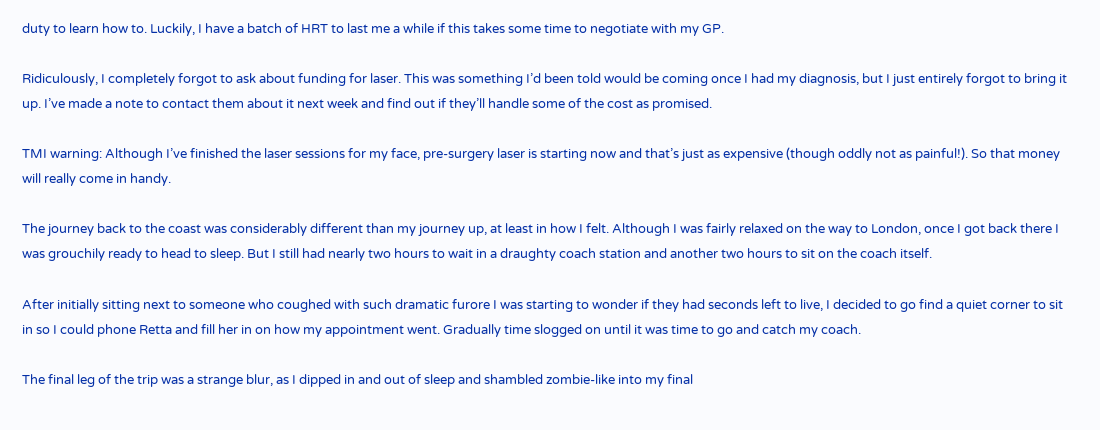duty to learn how to. Luckily, I have a batch of HRT to last me a while if this takes some time to negotiate with my GP.

Ridiculously, I completely forgot to ask about funding for laser. This was something I’d been told would be coming once I had my diagnosis, but I just entirely forgot to bring it up. I’ve made a note to contact them about it next week and find out if they’ll handle some of the cost as promised.

TMI warning: Although I’ve finished the laser sessions for my face, pre-surgery laser is starting now and that’s just as expensive (though oddly not as painful!). So that money will really come in handy.

The journey back to the coast was considerably different than my journey up, at least in how I felt. Although I was fairly relaxed on the way to London, once I got back there I was grouchily ready to head to sleep. But I still had nearly two hours to wait in a draughty coach station and another two hours to sit on the coach itself.

After initially sitting next to someone who coughed with such dramatic furore I was starting to wonder if they had seconds left to live, I decided to go find a quiet corner to sit in so I could phone Retta and fill her in on how my appointment went. Gradually time slogged on until it was time to go and catch my coach.

The final leg of the trip was a strange blur, as I dipped in and out of sleep and shambled zombie-like into my final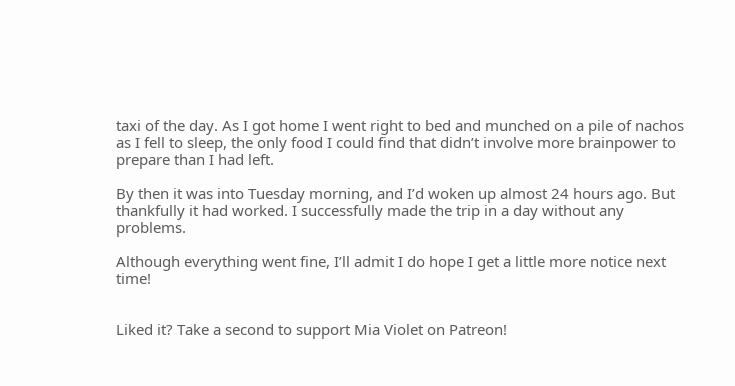taxi of the day. As I got home I went right to bed and munched on a pile of nachos as I fell to sleep, the only food I could find that didn’t involve more brainpower to prepare than I had left.

By then it was into Tuesday morning, and I’d woken up almost 24 hours ago. But thankfully it had worked. I successfully made the trip in a day without any problems.

Although everything went fine, I’ll admit I do hope I get a little more notice next time!


Liked it? Take a second to support Mia Violet on Patreon!